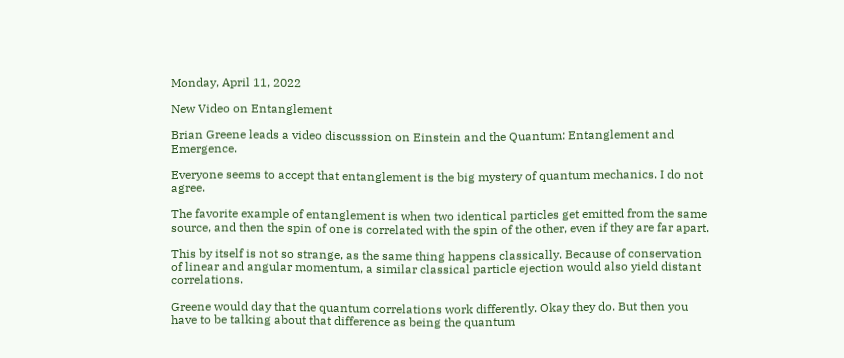Monday, April 11, 2022

New Video on Entanglement

Brian Greene leads a video discusssion on Einstein and the Quantum: Entanglement and Emergence.

Everyone seems to accept that entanglement is the big mystery of quantum mechanics. I do not agree.

The favorite example of entanglement is when two identical particles get emitted from the same source, and then the spin of one is correlated with the spin of the other, even if they are far apart.

This by itself is not so strange, as the same thing happens classically. Because of conservation of linear and angular momentum, a similar classical particle ejection would also yield distant correlations.

Greene would day that the quantum correlations work differently. Okay they do. But then you have to be talking about that difference as being the quantum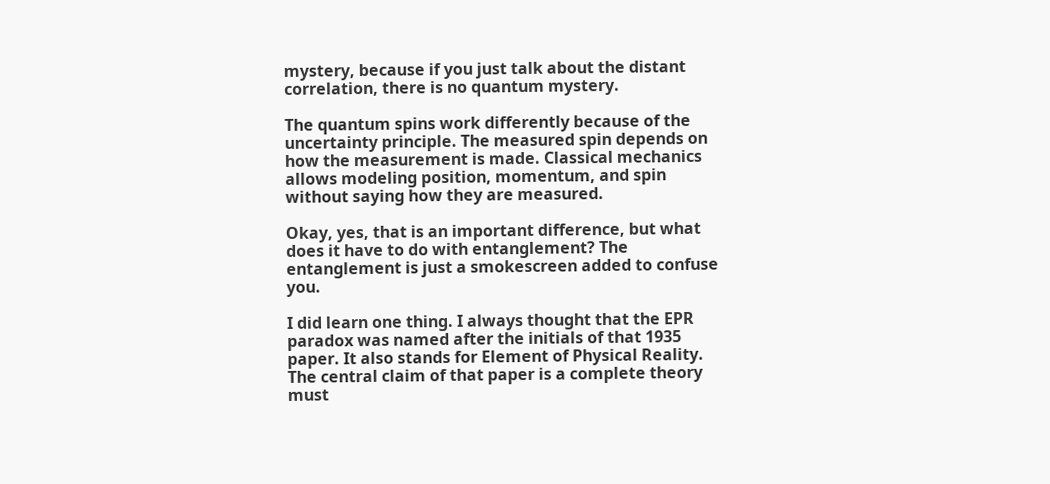mystery, because if you just talk about the distant correlation, there is no quantum mystery.

The quantum spins work differently because of the uncertainty principle. The measured spin depends on how the measurement is made. Classical mechanics allows modeling position, momentum, and spin without saying how they are measured.

Okay, yes, that is an important difference, but what does it have to do with entanglement? The entanglement is just a smokescreen added to confuse you.

I did learn one thing. I always thought that the EPR paradox was named after the initials of that 1935 paper. It also stands for Element of Physical Reality. The central claim of that paper is a complete theory must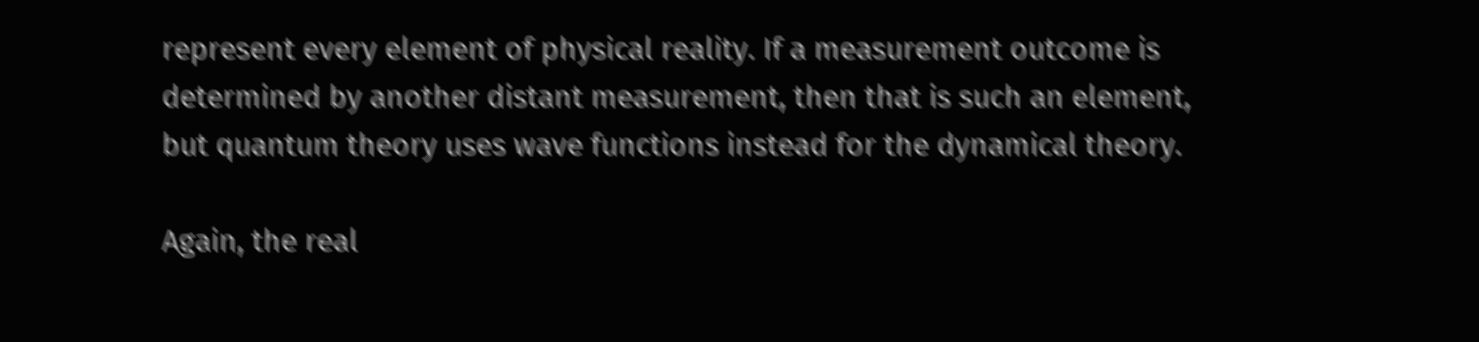represent every element of physical reality. If a measurement outcome is determined by another distant measurement, then that is such an element, but quantum theory uses wave functions instead for the dynamical theory.

Again, the real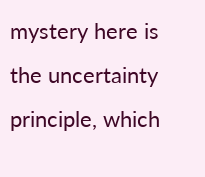mystery here is the uncertainty principle, which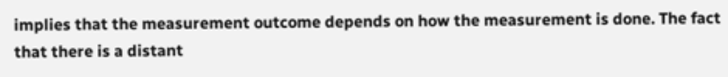implies that the measurement outcome depends on how the measurement is done. The fact that there is a distant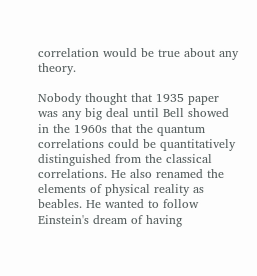correlation would be true about any theory.

Nobody thought that 1935 paper was any big deal until Bell showed in the 1960s that the quantum correlations could be quantitatively distinguished from the classical correlations. He also renamed the elements of physical reality as beables. He wanted to follow Einstein's dream of having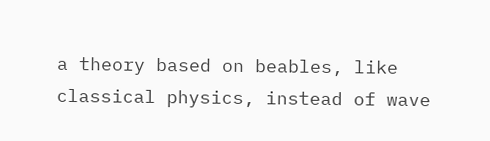a theory based on beables, like classical physics, instead of wave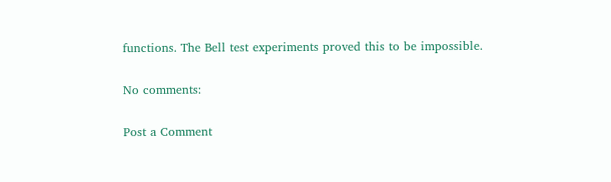functions. The Bell test experiments proved this to be impossible.

No comments:

Post a Comment